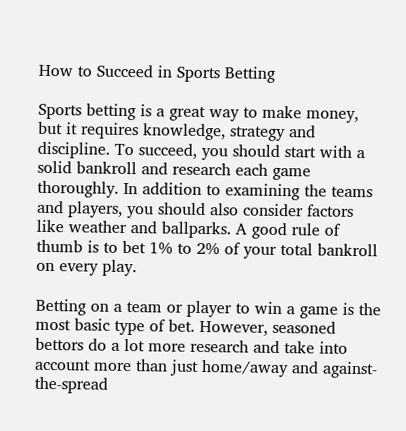How to Succeed in Sports Betting

Sports betting is a great way to make money, but it requires knowledge, strategy and discipline. To succeed, you should start with a solid bankroll and research each game thoroughly. In addition to examining the teams and players, you should also consider factors like weather and ballparks. A good rule of thumb is to bet 1% to 2% of your total bankroll on every play.

Betting on a team or player to win a game is the most basic type of bet. However, seasoned bettors do a lot more research and take into account more than just home/away and against-the-spread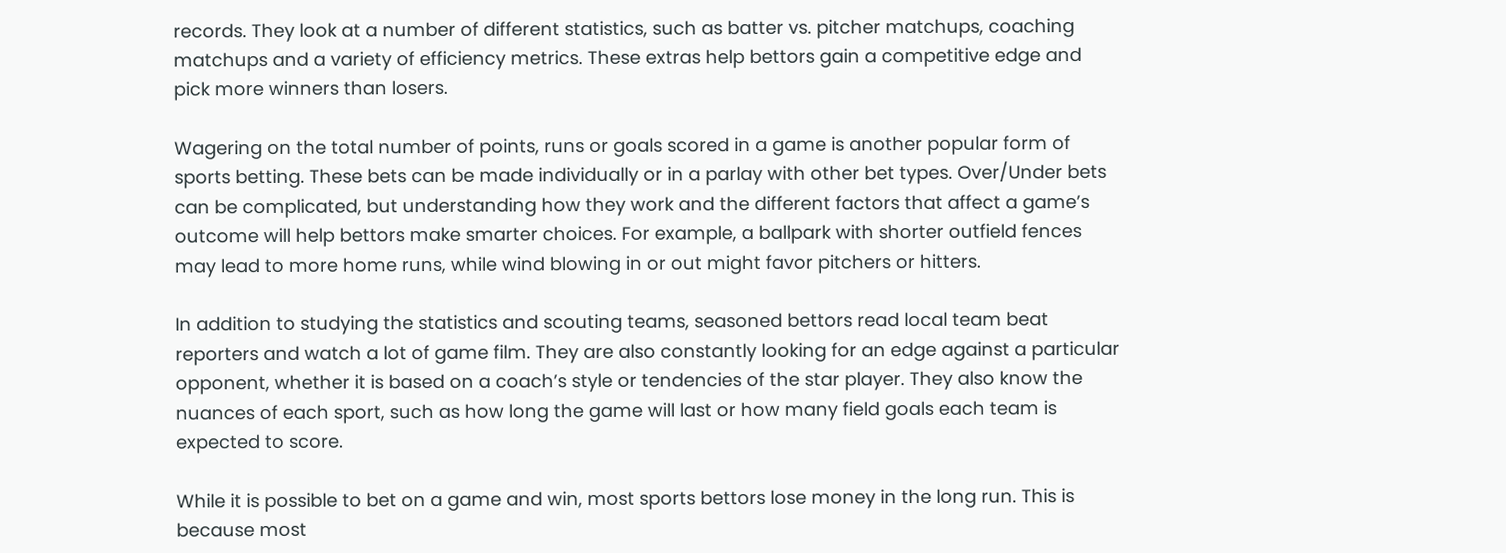records. They look at a number of different statistics, such as batter vs. pitcher matchups, coaching matchups and a variety of efficiency metrics. These extras help bettors gain a competitive edge and pick more winners than losers.

Wagering on the total number of points, runs or goals scored in a game is another popular form of sports betting. These bets can be made individually or in a parlay with other bet types. Over/Under bets can be complicated, but understanding how they work and the different factors that affect a game’s outcome will help bettors make smarter choices. For example, a ballpark with shorter outfield fences may lead to more home runs, while wind blowing in or out might favor pitchers or hitters.

In addition to studying the statistics and scouting teams, seasoned bettors read local team beat reporters and watch a lot of game film. They are also constantly looking for an edge against a particular opponent, whether it is based on a coach’s style or tendencies of the star player. They also know the nuances of each sport, such as how long the game will last or how many field goals each team is expected to score.

While it is possible to bet on a game and win, most sports bettors lose money in the long run. This is because most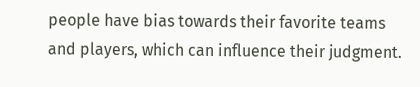people have bias towards their favorite teams and players, which can influence their judgment.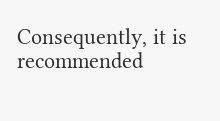Consequently, it is recommended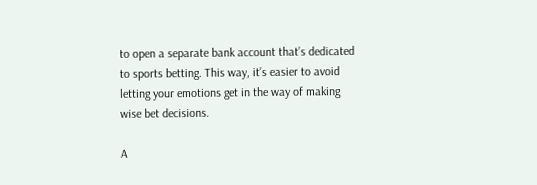to open a separate bank account that’s dedicated to sports betting. This way, it’s easier to avoid letting your emotions get in the way of making wise bet decisions.

A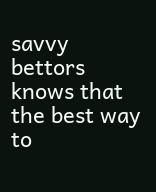savvy bettors knows that the best way to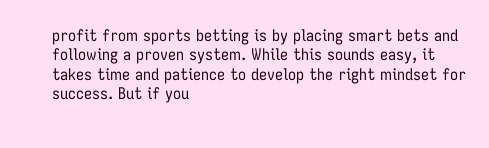profit from sports betting is by placing smart bets and following a proven system. While this sounds easy, it takes time and patience to develop the right mindset for success. But if you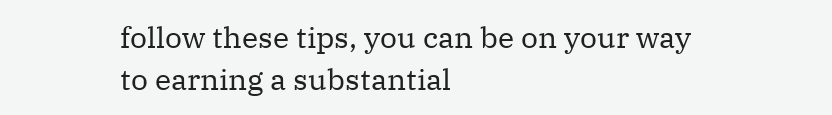follow these tips, you can be on your way to earning a substantial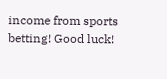income from sports betting! Good luck!